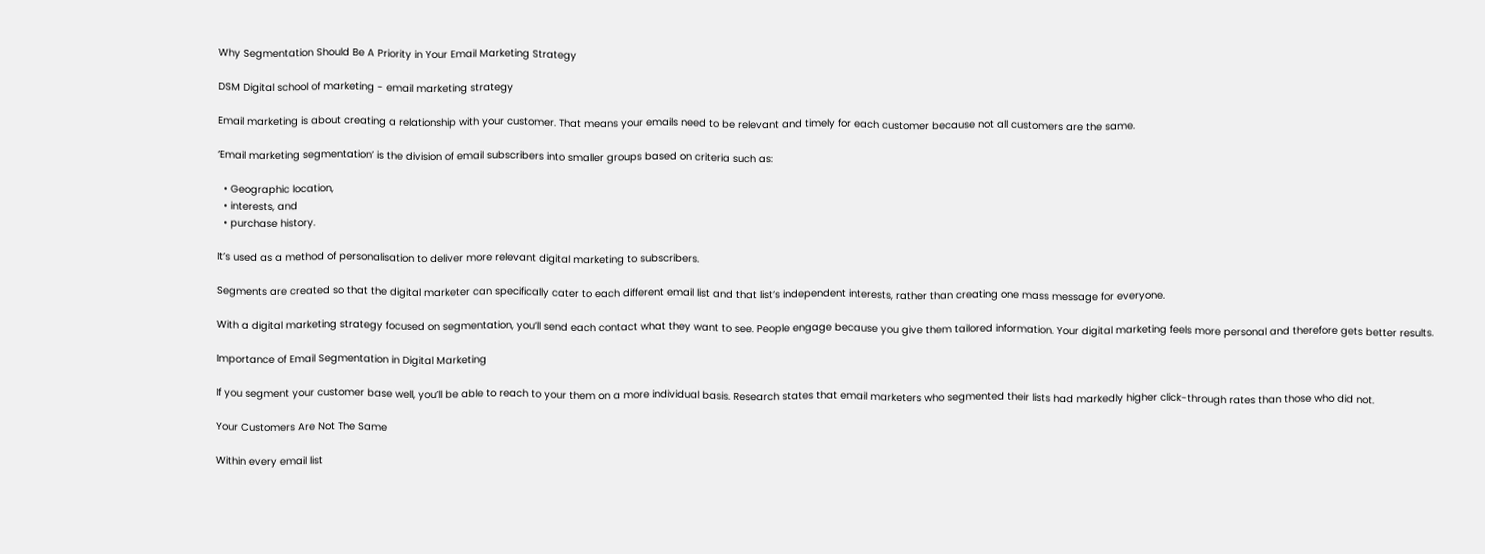Why Segmentation Should Be A Priority in Your Email Marketing Strategy

DSM Digital school of marketing - email marketing strategy

Email marketing is about creating a relationship with your customer. That means your emails need to be relevant and timely for each customer because not all customers are the same.

‘Email marketing segmentation’ is the division of email subscribers into smaller groups based on criteria such as:

  • Geographic location,
  • interests, and
  • purchase history.

It’s used as a method of personalisation to deliver more relevant digital marketing to subscribers.

Segments are created so that the digital marketer can specifically cater to each different email list and that list’s independent interests, rather than creating one mass message for everyone.

With a digital marketing strategy focused on segmentation, you’ll send each contact what they want to see. People engage because you give them tailored information. Your digital marketing feels more personal and therefore gets better results.

Importance of Email Segmentation in Digital Marketing

If you segment your customer base well, you’ll be able to reach to your them on a more individual basis. Research states that email marketers who segmented their lists had markedly higher click-through rates than those who did not.

Your Customers Are Not The Same

Within every email list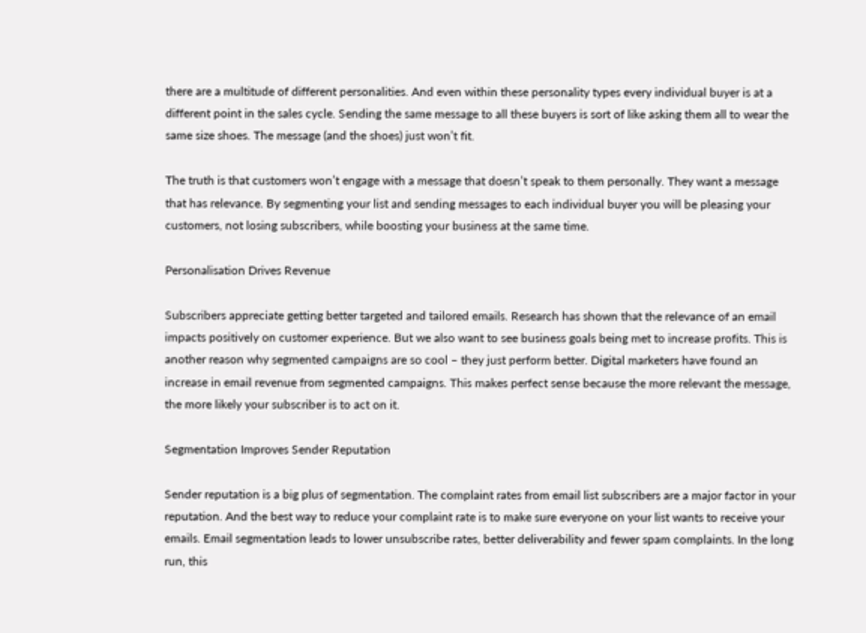there are a multitude of different personalities. And even within these personality types every individual buyer is at a different point in the sales cycle. Sending the same message to all these buyers is sort of like asking them all to wear the same size shoes. The message (and the shoes) just won’t fit.

The truth is that customers won’t engage with a message that doesn’t speak to them personally. They want a message that has relevance. By segmenting your list and sending messages to each individual buyer you will be pleasing your customers, not losing subscribers, while boosting your business at the same time.

Personalisation Drives Revenue

Subscribers appreciate getting better targeted and tailored emails. Research has shown that the relevance of an email impacts positively on customer experience. But we also want to see business goals being met to increase profits. This is another reason why segmented campaigns are so cool – they just perform better. Digital marketers have found an increase in email revenue from segmented campaigns. This makes perfect sense because the more relevant the message, the more likely your subscriber is to act on it.

Segmentation Improves Sender Reputation

Sender reputation is a big plus of segmentation. The complaint rates from email list subscribers are a major factor in your reputation. And the best way to reduce your complaint rate is to make sure everyone on your list wants to receive your emails. Email segmentation leads to lower unsubscribe rates, better deliverability and fewer spam complaints. In the long run, this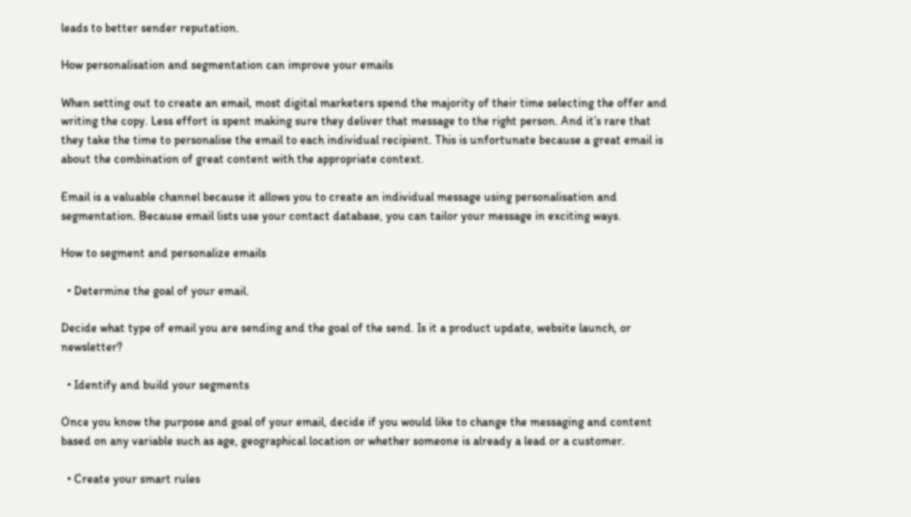leads to better sender reputation.

How personalisation and segmentation can improve your emails

When setting out to create an email, most digital marketers spend the majority of their time selecting the offer and writing the copy. Less effort is spent making sure they deliver that message to the right person. And it’s rare that they take the time to personalise the email to each individual recipient. This is unfortunate because a great email is about the combination of great content with the appropriate context.

Email is a valuable channel because it allows you to create an individual message using personalisation and segmentation. Because email lists use your contact database, you can tailor your message in exciting ways.

How to segment and personalize emails

  • Determine the goal of your email.

Decide what type of email you are sending and the goal of the send. Is it a product update, website launch, or newsletter?

  • Identify and build your segments

Once you know the purpose and goal of your email, decide if you would like to change the messaging and content based on any variable such as age, geographical location or whether someone is already a lead or a customer.

  • Create your smart rules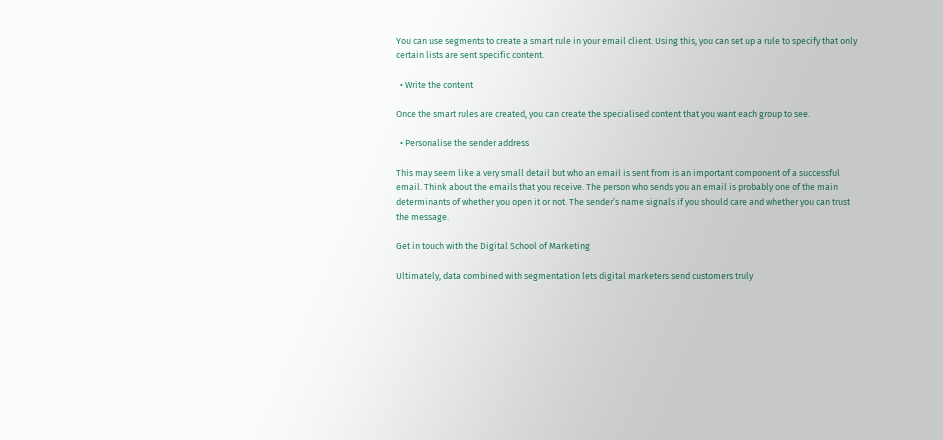You can use segments to create a smart rule in your email client. Using this, you can set up a rule to specify that only certain lists are sent specific content.

  • Write the content

Once the smart rules are created, you can create the specialised content that you want each group to see.

  • Personalise the sender address

This may seem like a very small detail but who an email is sent from is an important component of a successful email. Think about the emails that you receive. The person who sends you an email is probably one of the main determinants of whether you open it or not. The sender’s name signals if you should care and whether you can trust the message.

Get in touch with the Digital School of Marketing

Ultimately, data combined with segmentation lets digital marketers send customers truly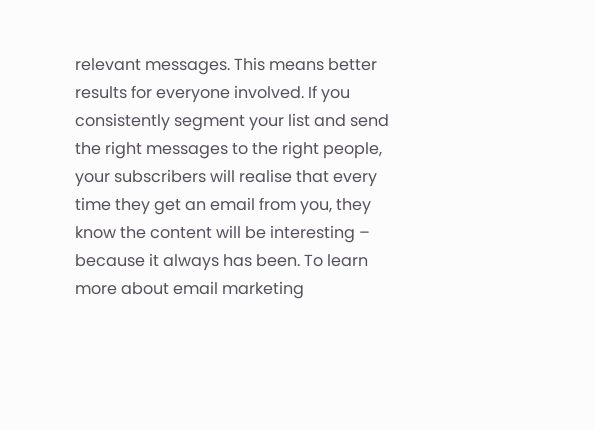relevant messages. This means better results for everyone involved. If you consistently segment your list and send the right messages to the right people, your subscribers will realise that every time they get an email from you, they know the content will be interesting – because it always has been. To learn more about email marketing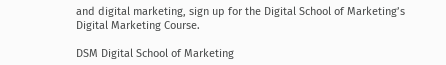and digital marketing, sign up for the Digital School of Marketing’s Digital Marketing Course.

DSM Digital School of Marketing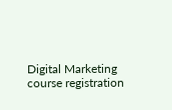Digital Marketing course registration